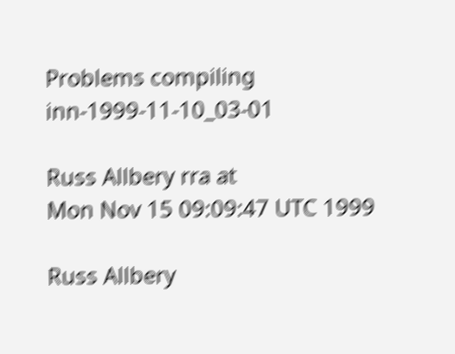Problems compiling inn-1999-11-10_03-01

Russ Allbery rra at
Mon Nov 15 09:09:47 UTC 1999

Russ Allbery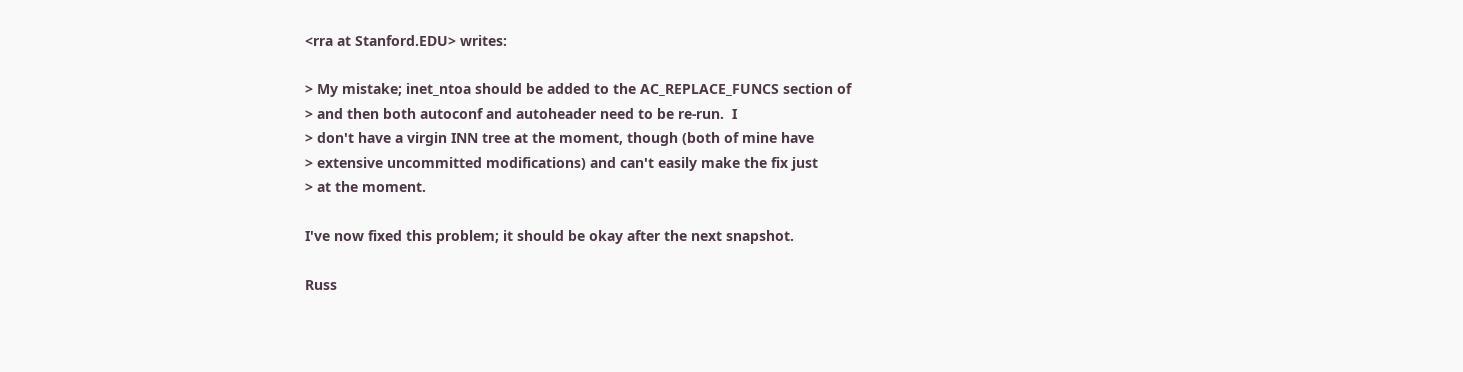<rra at Stanford.EDU> writes:

> My mistake; inet_ntoa should be added to the AC_REPLACE_FUNCS section of
> and then both autoconf and autoheader need to be re-run.  I
> don't have a virgin INN tree at the moment, though (both of mine have
> extensive uncommitted modifications) and can't easily make the fix just
> at the moment.

I've now fixed this problem; it should be okay after the next snapshot.

Russ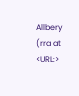Allbery (rra at         <URL:>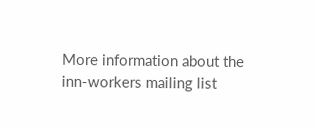More information about the inn-workers mailing list